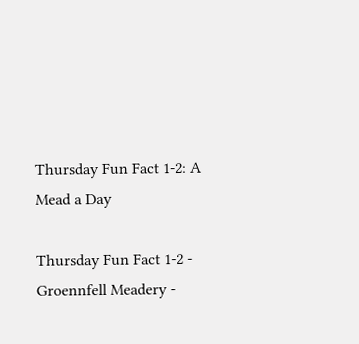Thursday Fun Fact 1-2: A Mead a Day

Thursday Fun Fact 1-2 - Groennfell Meadery -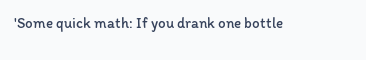'Some quick math: If you drank one bottle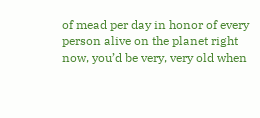of mead per day in honor of every person alive on the planet right now, you’d be very, very old when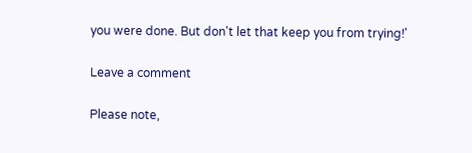you were done. But don't let that keep you from trying!'

Leave a comment

Please note,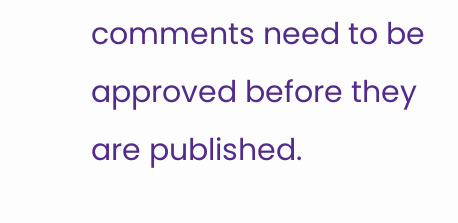comments need to be approved before they are published.